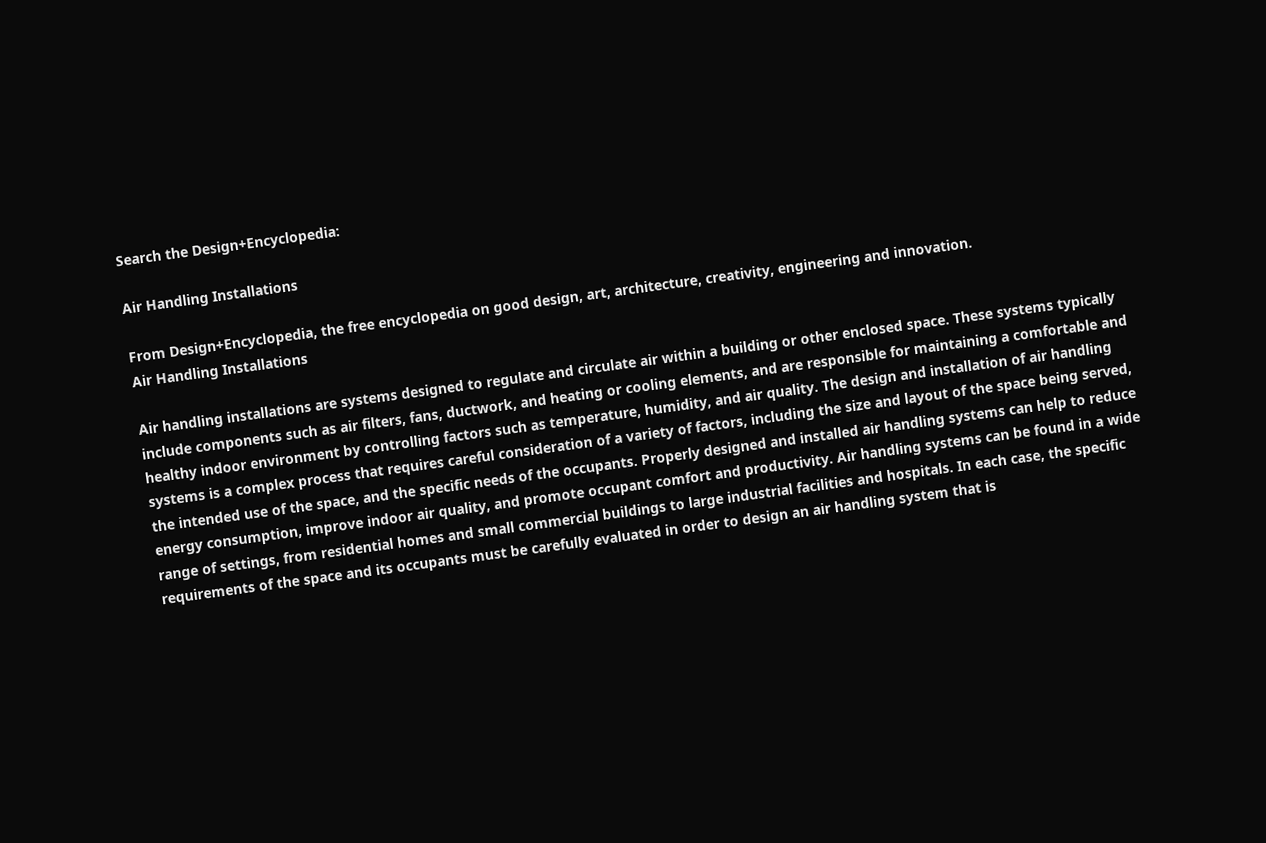Search the Design+Encyclopedia:

Air Handling Installations

From Design+Encyclopedia, the free encyclopedia on good design, art, architecture, creativity, engineering and innovation.
Air Handling Installations

Air handling installations are systems designed to regulate and circulate air within a building or other enclosed space. These systems typically include components such as air filters, fans, ductwork, and heating or cooling elements, and are responsible for maintaining a comfortable and healthy indoor environment by controlling factors such as temperature, humidity, and air quality. The design and installation of air handling systems is a complex process that requires careful consideration of a variety of factors, including the size and layout of the space being served, the intended use of the space, and the specific needs of the occupants. Properly designed and installed air handling systems can help to reduce energy consumption, improve indoor air quality, and promote occupant comfort and productivity. Air handling systems can be found in a wide range of settings, from residential homes and small commercial buildings to large industrial facilities and hospitals. In each case, the specific requirements of the space and its occupants must be carefully evaluated in order to design an air handling system that is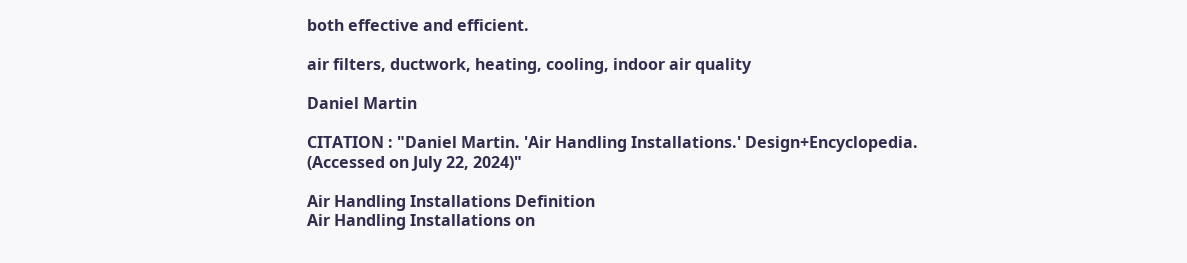both effective and efficient.

air filters, ductwork, heating, cooling, indoor air quality

Daniel Martin

CITATION : "Daniel Martin. 'Air Handling Installations.' Design+Encyclopedia. (Accessed on July 22, 2024)"

Air Handling Installations Definition
Air Handling Installations on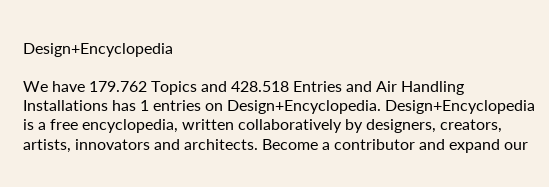Design+Encyclopedia

We have 179.762 Topics and 428.518 Entries and Air Handling Installations has 1 entries on Design+Encyclopedia. Design+Encyclopedia is a free encyclopedia, written collaboratively by designers, creators, artists, innovators and architects. Become a contributor and expand our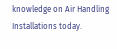knowledge on Air Handling Installations today.